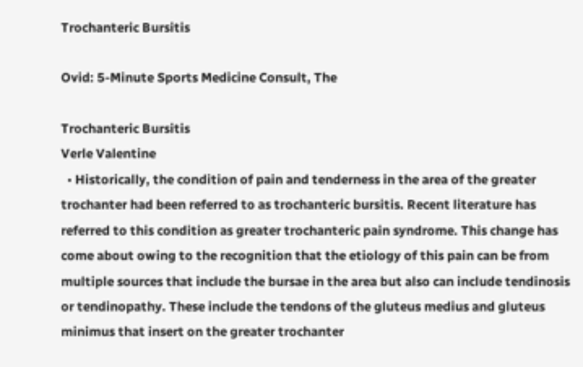Trochanteric Bursitis

Ovid: 5-Minute Sports Medicine Consult, The

Trochanteric Bursitis
Verle Valentine
  • Historically, the condition of pain and tenderness in the area of the greater trochanter had been referred to as trochanteric bursitis. Recent literature has referred to this condition as greater trochanteric pain syndrome. This change has come about owing to the recognition that the etiology of this pain can be from multiple sources that include the bursae in the area but also can include tendinosis or tendinopathy. These include the tendons of the gluteus medius and gluteus minimus that insert on the greater trochanter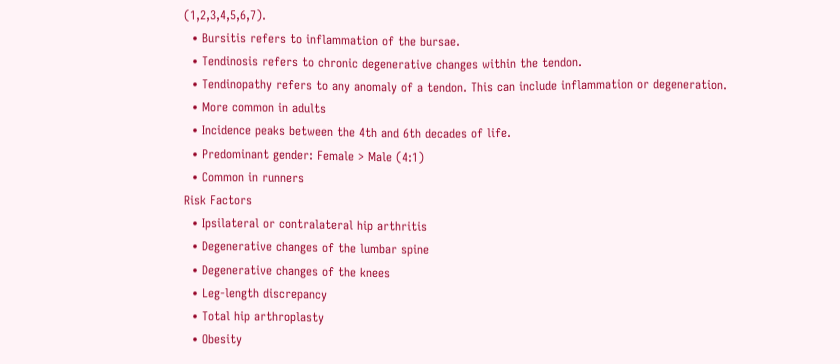(1,2,3,4,5,6,7).
  • Bursitis refers to inflammation of the bursae.
  • Tendinosis refers to chronic degenerative changes within the tendon.
  • Tendinopathy refers to any anomaly of a tendon. This can include inflammation or degeneration.
  • More common in adults
  • Incidence peaks between the 4th and 6th decades of life.
  • Predominant gender: Female > Male (4:1)
  • Common in runners
Risk Factors
  • Ipsilateral or contralateral hip arthritis
  • Degenerative changes of the lumbar spine
  • Degenerative changes of the knees
  • Leg-length discrepancy
  • Total hip arthroplasty
  • Obesity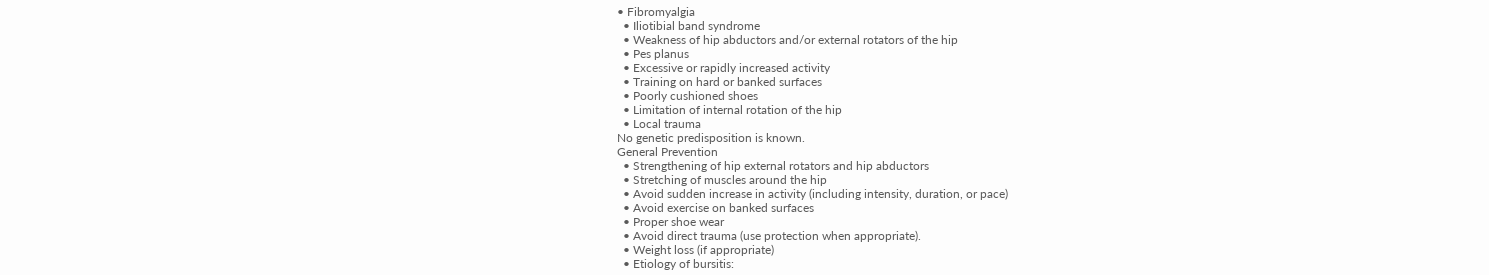• Fibromyalgia
  • Iliotibial band syndrome
  • Weakness of hip abductors and/or external rotators of the hip
  • Pes planus
  • Excessive or rapidly increased activity
  • Training on hard or banked surfaces
  • Poorly cushioned shoes
  • Limitation of internal rotation of the hip
  • Local trauma
No genetic predisposition is known.
General Prevention
  • Strengthening of hip external rotators and hip abductors
  • Stretching of muscles around the hip
  • Avoid sudden increase in activity (including intensity, duration, or pace)
  • Avoid exercise on banked surfaces
  • Proper shoe wear
  • Avoid direct trauma (use protection when appropriate).
  • Weight loss (if appropriate)
  • Etiology of bursitis: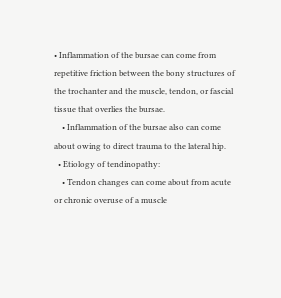• Inflammation of the bursae can come from repetitive friction between the bony structures of the trochanter and the muscle, tendon, or fascial tissue that overlies the bursae.
    • Inflammation of the bursae also can come about owing to direct trauma to the lateral hip.
  • Etiology of tendinopathy:
    • Tendon changes can come about from acute or chronic overuse of a muscle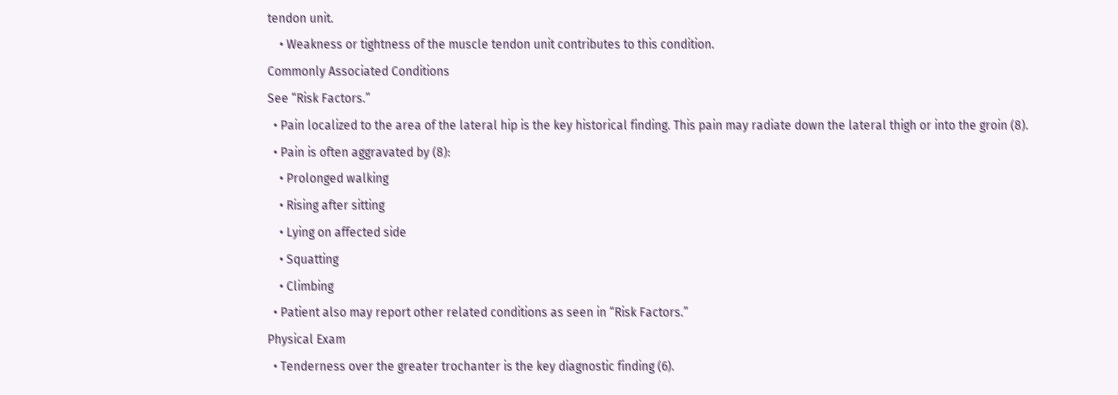tendon unit.
    • Weakness or tightness of the muscle tendon unit contributes to this condition.
Commonly Associated Conditions
See “Risk Factors.”
  • Pain localized to the area of the lateral hip is the key historical finding. This pain may radiate down the lateral thigh or into the groin (8).
  • Pain is often aggravated by (8):
    • Prolonged walking
    • Rising after sitting
    • Lying on affected side
    • Squatting
    • Climbing
  • Patient also may report other related conditions as seen in “Risk Factors.”
Physical Exam
  • Tenderness over the greater trochanter is the key diagnostic finding (6).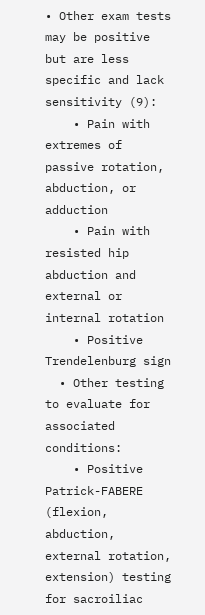• Other exam tests may be positive but are less specific and lack sensitivity (9):
    • Pain with extremes of passive rotation, abduction, or adduction
    • Pain with resisted hip abduction and external or internal rotation
    • Positive Trendelenburg sign
  • Other testing to evaluate for associated conditions:
    • Positive Patrick-FABERE (flexion, abduction, external rotation, extension) testing for sacroiliac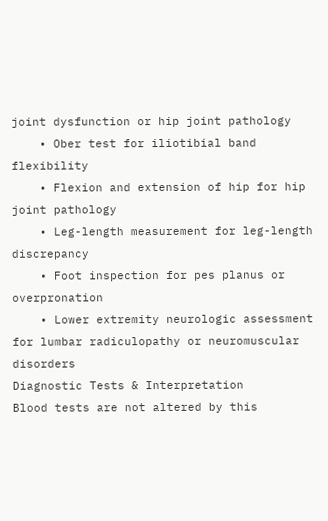joint dysfunction or hip joint pathology
    • Ober test for iliotibial band flexibility
    • Flexion and extension of hip for hip joint pathology
    • Leg-length measurement for leg-length discrepancy
    • Foot inspection for pes planus or overpronation
    • Lower extremity neurologic assessment for lumbar radiculopathy or neuromuscular disorders
Diagnostic Tests & Interpretation
Blood tests are not altered by this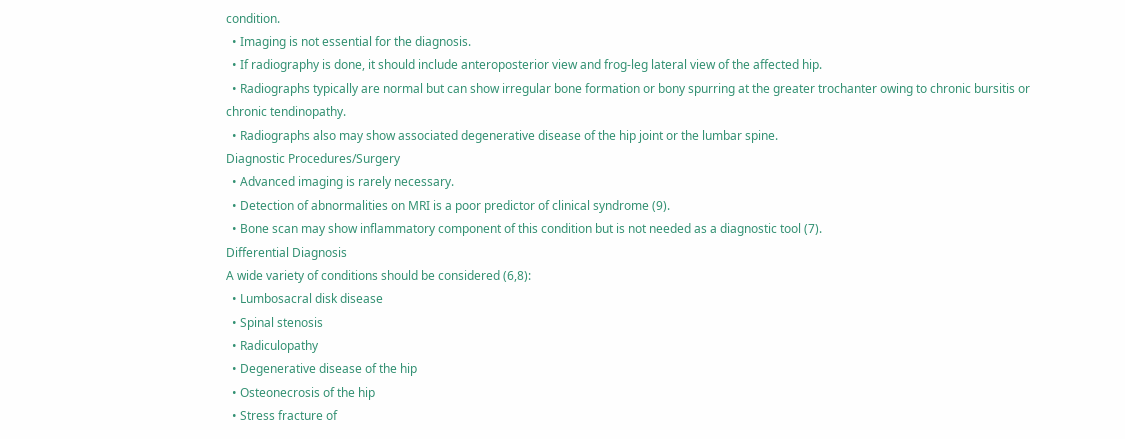condition.
  • Imaging is not essential for the diagnosis.
  • If radiography is done, it should include anteroposterior view and frog-leg lateral view of the affected hip.
  • Radiographs typically are normal but can show irregular bone formation or bony spurring at the greater trochanter owing to chronic bursitis or chronic tendinopathy.
  • Radiographs also may show associated degenerative disease of the hip joint or the lumbar spine.
Diagnostic Procedures/Surgery
  • Advanced imaging is rarely necessary.
  • Detection of abnormalities on MRI is a poor predictor of clinical syndrome (9).
  • Bone scan may show inflammatory component of this condition but is not needed as a diagnostic tool (7).
Differential Diagnosis
A wide variety of conditions should be considered (6,8):
  • Lumbosacral disk disease
  • Spinal stenosis
  • Radiculopathy
  • Degenerative disease of the hip
  • Osteonecrosis of the hip
  • Stress fracture of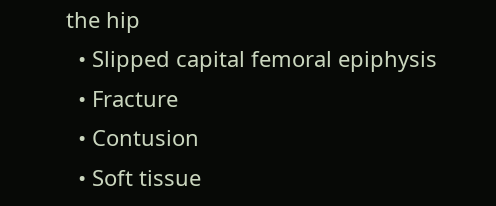the hip
  • Slipped capital femoral epiphysis
  • Fracture
  • Contusion
  • Soft tissue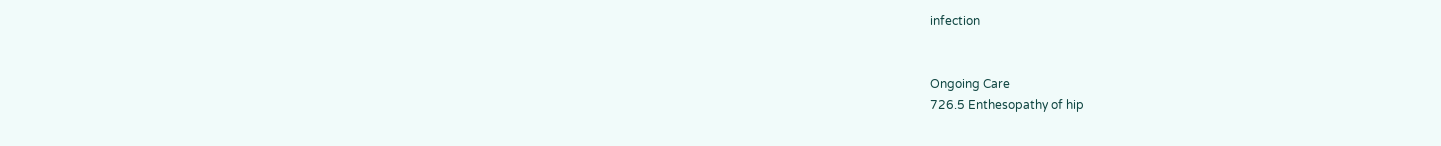infection


Ongoing Care
726.5 Enthesopathy of hip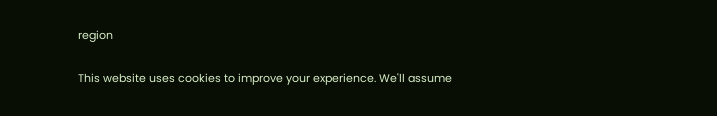region

This website uses cookies to improve your experience. We'll assume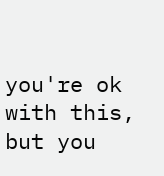you're ok with this, but you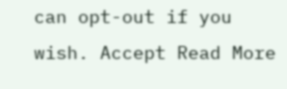can opt-out if you wish. Accept Read More